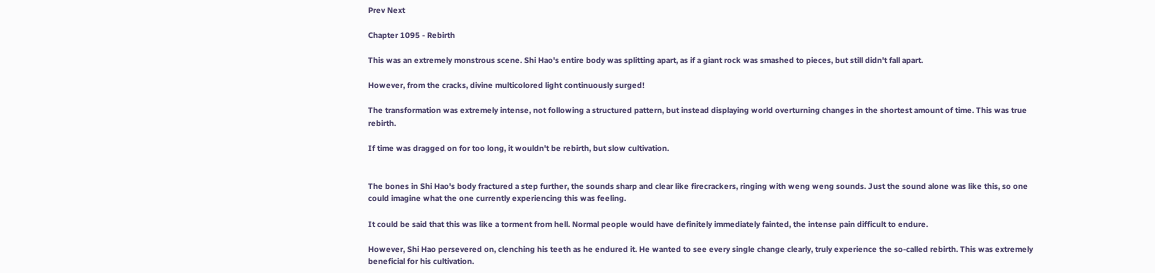Prev Next

Chapter 1095 - Rebirth

This was an extremely monstrous scene. Shi Hao's entire body was splitting apart, as if a giant rock was smashed to pieces, but still didn't fall apart.

However, from the cracks, divine multicolored light continuously surged!

The transformation was extremely intense, not following a structured pattern, but instead displaying world overturning changes in the shortest amount of time. This was true rebirth.

If time was dragged on for too long, it wouldn't be rebirth, but slow cultivation.


The bones in Shi Hao's body fractured a step further, the sounds sharp and clear like firecrackers, ringing with weng weng sounds. Just the sound alone was like this, so one could imagine what the one currently experiencing this was feeling.

It could be said that this was like a torment from hell. Normal people would have definitely immediately fainted, the intense pain difficult to endure.

However, Shi Hao persevered on, clenching his teeth as he endured it. He wanted to see every single change clearly, truly experience the so-called rebirth. This was extremely beneficial for his cultivation.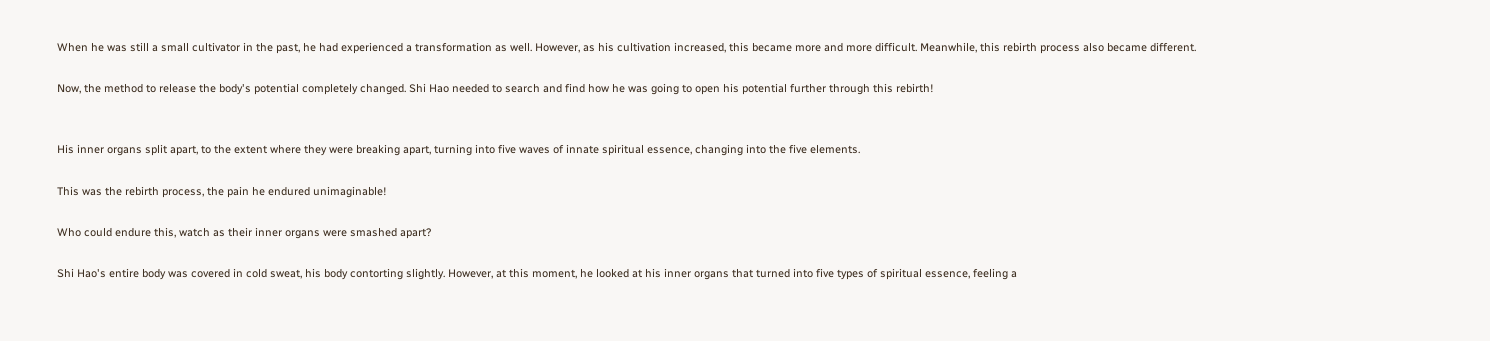When he was still a small cultivator in the past, he had experienced a transformation as well. However, as his cultivation increased, this became more and more difficult. Meanwhile, this rebirth process also became different.

Now, the method to release the body's potential completely changed. Shi Hao needed to search and find how he was going to open his potential further through this rebirth!


His inner organs split apart, to the extent where they were breaking apart, turning into five waves of innate spiritual essence, changing into the five elements.

This was the rebirth process, the pain he endured unimaginable!

Who could endure this, watch as their inner organs were smashed apart?

Shi Hao's entire body was covered in cold sweat, his body contorting slightly. However, at this moment, he looked at his inner organs that turned into five types of spiritual essence, feeling a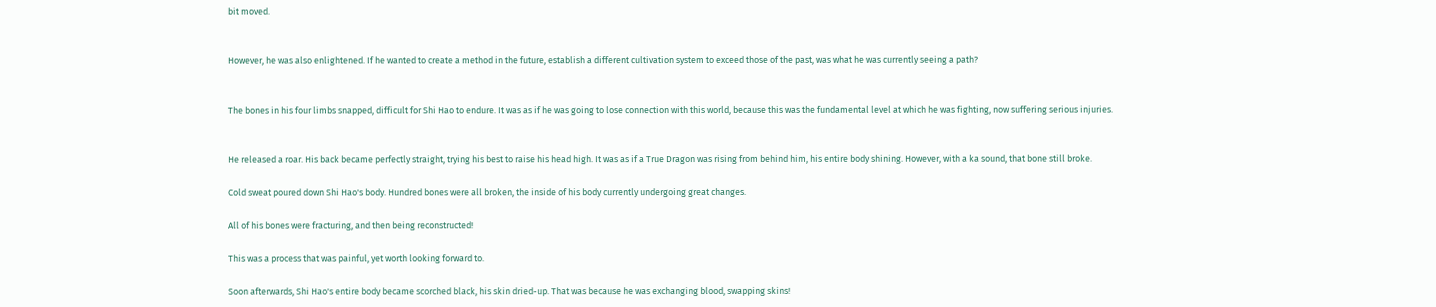bit moved.


However, he was also enlightened. If he wanted to create a method in the future, establish a different cultivation system to exceed those of the past, was what he was currently seeing a path?


The bones in his four limbs snapped, difficult for Shi Hao to endure. It was as if he was going to lose connection with this world, because this was the fundamental level at which he was fighting, now suffering serious injuries.


He released a roar. His back became perfectly straight, trying his best to raise his head high. It was as if a True Dragon was rising from behind him, his entire body shining. However, with a ka sound, that bone still broke.

Cold sweat poured down Shi Hao's body. Hundred bones were all broken, the inside of his body currently undergoing great changes.

All of his bones were fracturing, and then being reconstructed!

This was a process that was painful, yet worth looking forward to.

Soon afterwards, Shi Hao's entire body became scorched black, his skin dried-up. That was because he was exchanging blood, swapping skins!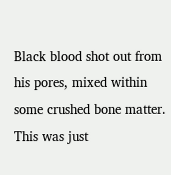Black blood shot out from his pores, mixed within some crushed bone matter. This was just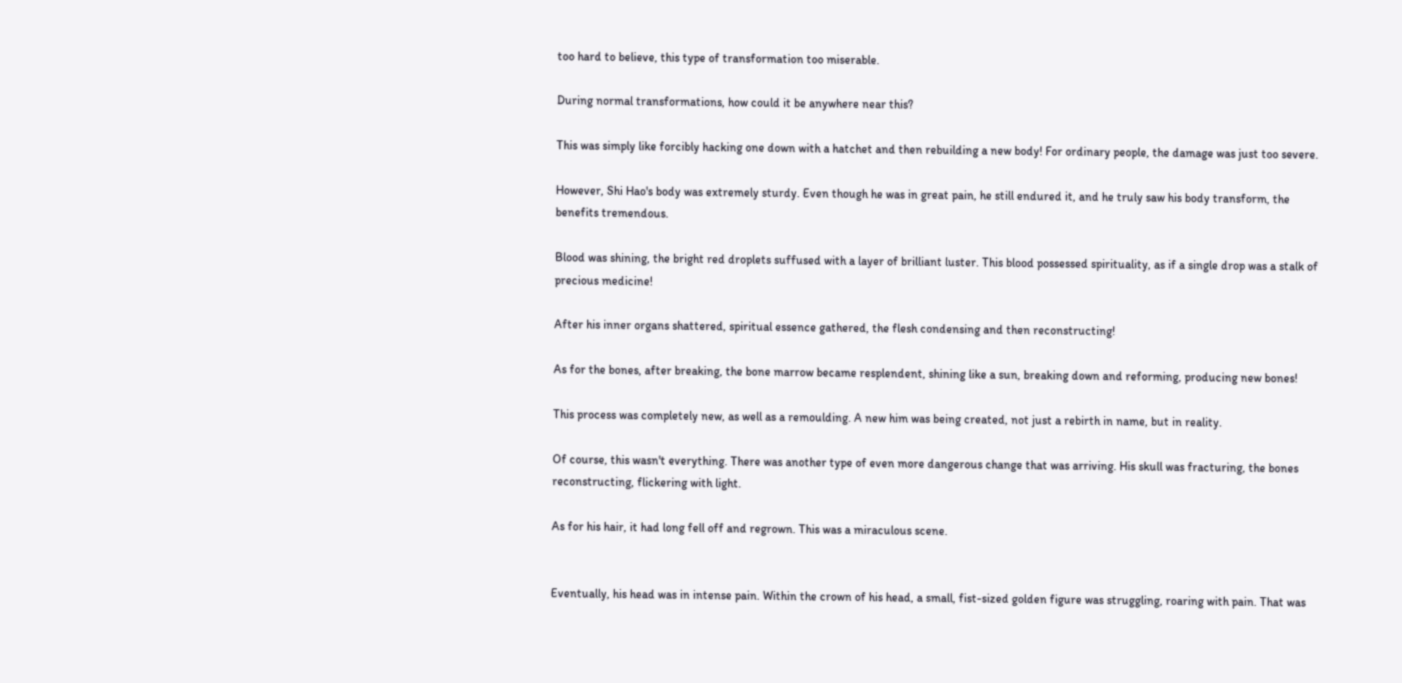too hard to believe, this type of transformation too miserable.

During normal transformations, how could it be anywhere near this?

This was simply like forcibly hacking one down with a hatchet and then rebuilding a new body! For ordinary people, the damage was just too severe.

However, Shi Hao's body was extremely sturdy. Even though he was in great pain, he still endured it, and he truly saw his body transform, the benefits tremendous.

Blood was shining, the bright red droplets suffused with a layer of brilliant luster. This blood possessed spirituality, as if a single drop was a stalk of precious medicine!

After his inner organs shattered, spiritual essence gathered, the flesh condensing and then reconstructing!

As for the bones, after breaking, the bone marrow became resplendent, shining like a sun, breaking down and reforming, producing new bones!

This process was completely new, as well as a remoulding. A new him was being created, not just a rebirth in name, but in reality.

Of course, this wasn't everything. There was another type of even more dangerous change that was arriving. His skull was fracturing, the bones reconstructing, flickering with light.

As for his hair, it had long fell off and regrown. This was a miraculous scene.


Eventually, his head was in intense pain. Within the crown of his head, a small, fist-sized golden figure was struggling, roaring with pain. That was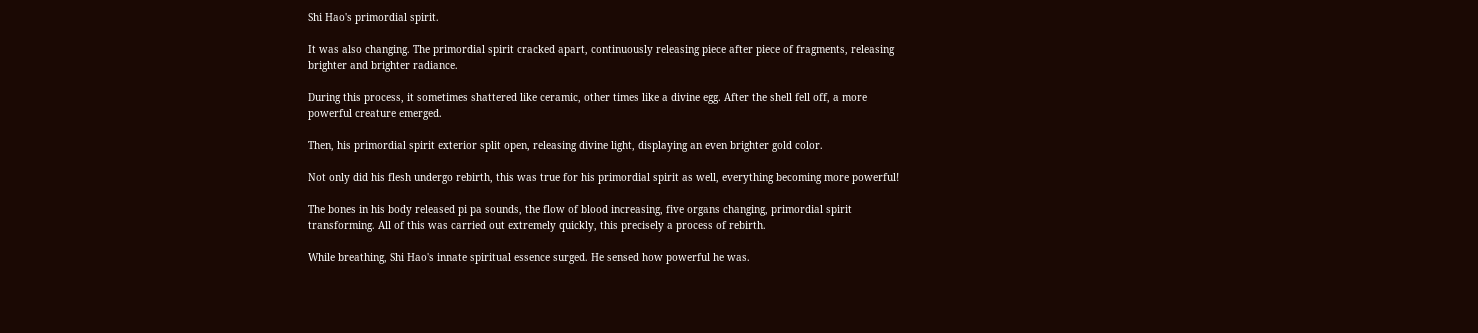Shi Hao's primordial spirit.

It was also changing. The primordial spirit cracked apart, continuously releasing piece after piece of fragments, releasing brighter and brighter radiance.

During this process, it sometimes shattered like ceramic, other times like a divine egg. After the shell fell off, a more powerful creature emerged.

Then, his primordial spirit exterior split open, releasing divine light, displaying an even brighter gold color.

Not only did his flesh undergo rebirth, this was true for his primordial spirit as well, everything becoming more powerful!

The bones in his body released pi pa sounds, the flow of blood increasing, five organs changing, primordial spirit transforming. All of this was carried out extremely quickly, this precisely a process of rebirth.

While breathing, Shi Hao's innate spiritual essence surged. He sensed how powerful he was.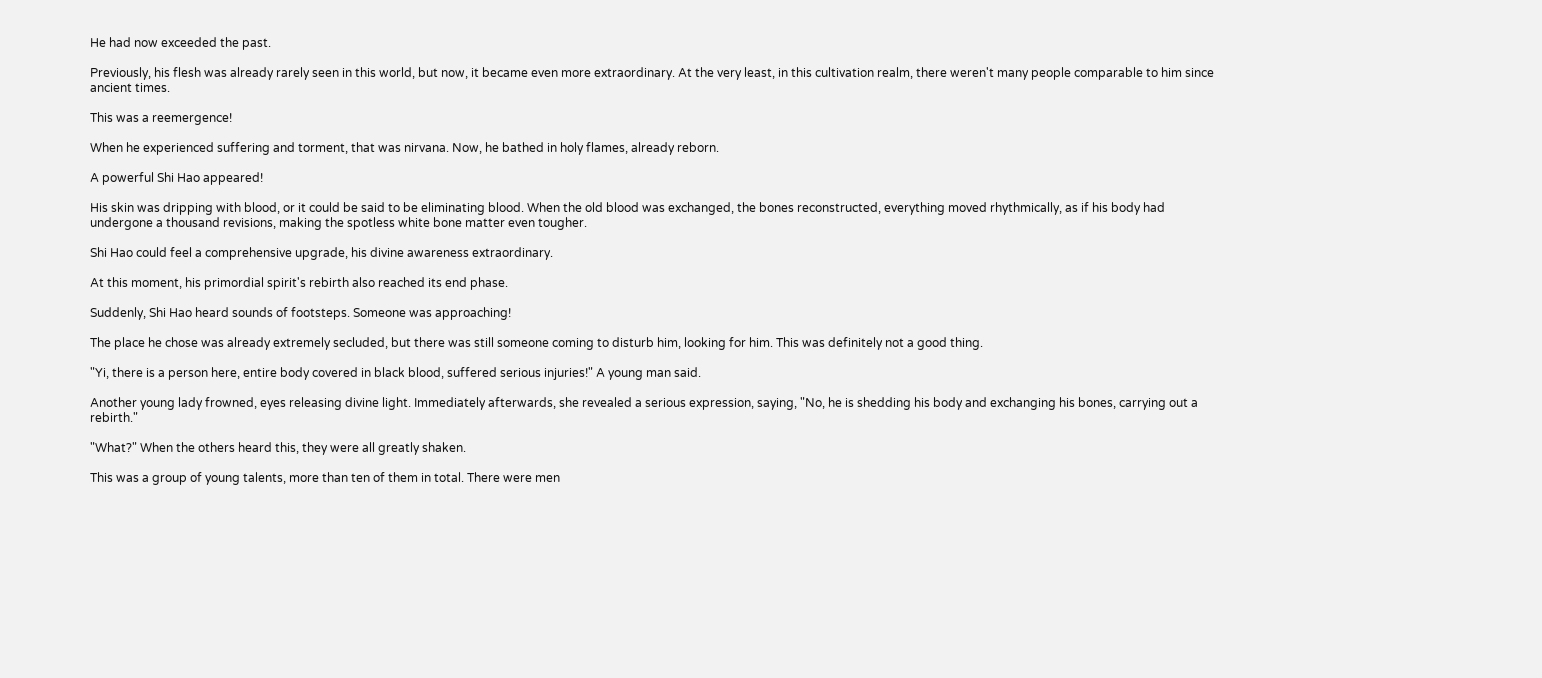He had now exceeded the past.

Previously, his flesh was already rarely seen in this world, but now, it became even more extraordinary. At the very least, in this cultivation realm, there weren't many people comparable to him since ancient times.

This was a reemergence!

When he experienced suffering and torment, that was nirvana. Now, he bathed in holy flames, already reborn.

A powerful Shi Hao appeared!

His skin was dripping with blood, or it could be said to be eliminating blood. When the old blood was exchanged, the bones reconstructed, everything moved rhythmically, as if his body had undergone a thousand revisions, making the spotless white bone matter even tougher.

Shi Hao could feel a comprehensive upgrade, his divine awareness extraordinary.

At this moment, his primordial spirit's rebirth also reached its end phase.

Suddenly, Shi Hao heard sounds of footsteps. Someone was approaching!

The place he chose was already extremely secluded, but there was still someone coming to disturb him, looking for him. This was definitely not a good thing.

"Yi, there is a person here, entire body covered in black blood, suffered serious injuries!" A young man said.

Another young lady frowned, eyes releasing divine light. Immediately afterwards, she revealed a serious expression, saying, "No, he is shedding his body and exchanging his bones, carrying out a rebirth."

"What?" When the others heard this, they were all greatly shaken.

This was a group of young talents, more than ten of them in total. There were men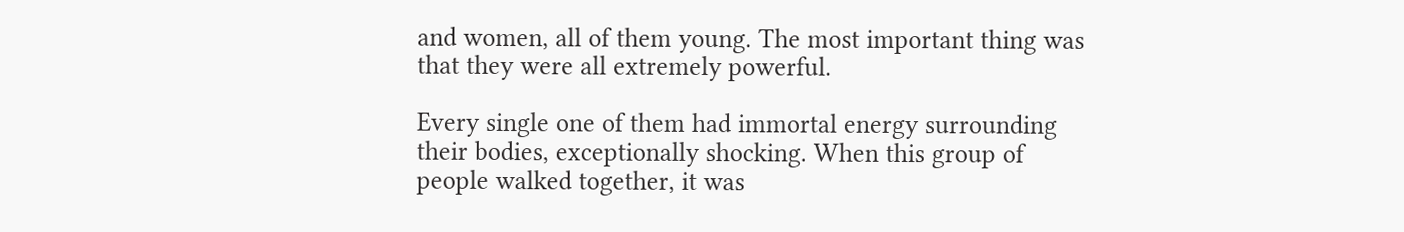and women, all of them young. The most important thing was that they were all extremely powerful.

Every single one of them had immortal energy surrounding their bodies, exceptionally shocking. When this group of people walked together, it was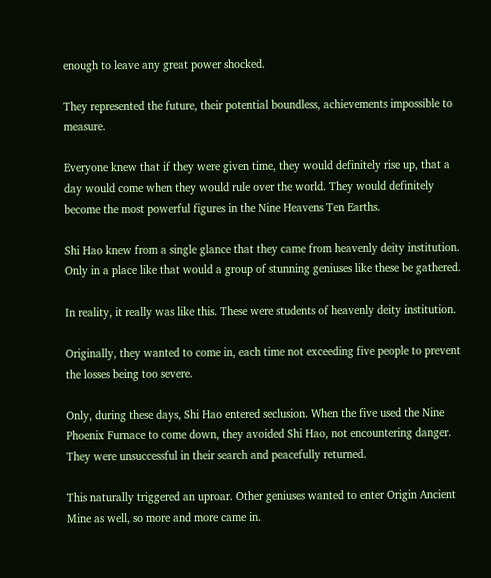enough to leave any great power shocked.

They represented the future, their potential boundless, achievements impossible to measure.

Everyone knew that if they were given time, they would definitely rise up, that a day would come when they would rule over the world. They would definitely become the most powerful figures in the Nine Heavens Ten Earths.

Shi Hao knew from a single glance that they came from heavenly deity institution. Only in a place like that would a group of stunning geniuses like these be gathered.

In reality, it really was like this. These were students of heavenly deity institution.

Originally, they wanted to come in, each time not exceeding five people to prevent the losses being too severe.

Only, during these days, Shi Hao entered seclusion. When the five used the Nine Phoenix Furnace to come down, they avoided Shi Hao, not encountering danger. They were unsuccessful in their search and peacefully returned.

This naturally triggered an uproar. Other geniuses wanted to enter Origin Ancient Mine as well, so more and more came in.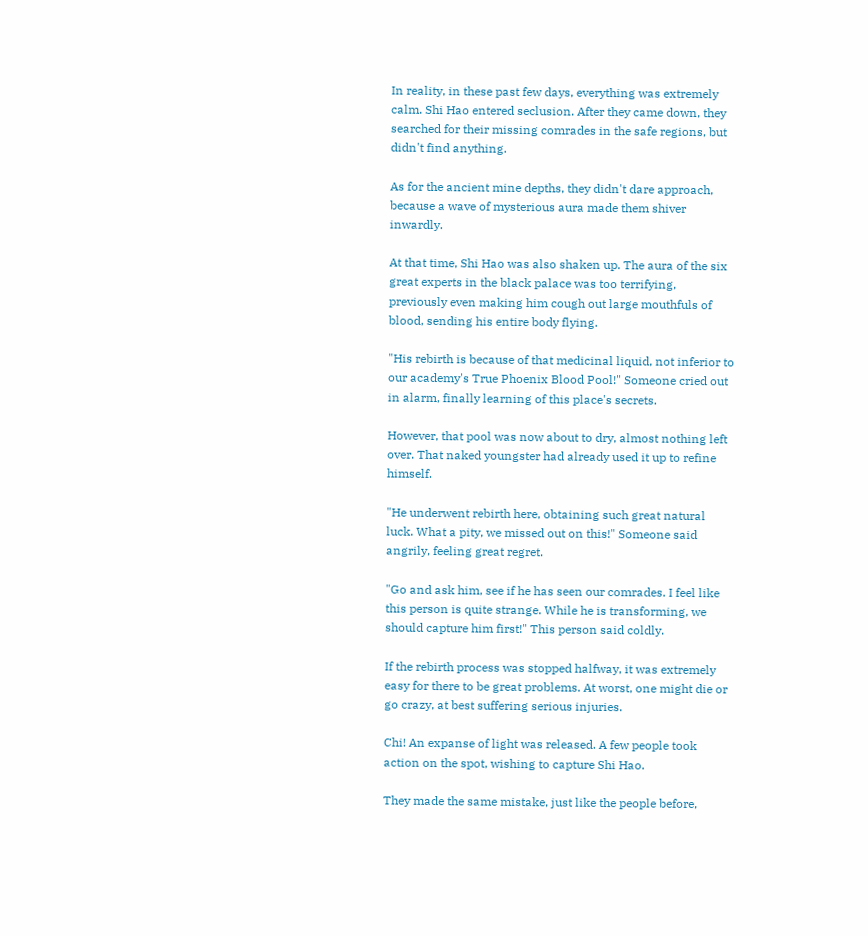In reality, in these past few days, everything was extremely calm. Shi Hao entered seclusion. After they came down, they searched for their missing comrades in the safe regions, but didn't find anything.

As for the ancient mine depths, they didn't dare approach, because a wave of mysterious aura made them shiver inwardly.

At that time, Shi Hao was also shaken up. The aura of the six great experts in the black palace was too terrifying, previously even making him cough out large mouthfuls of blood, sending his entire body flying.

"His rebirth is because of that medicinal liquid, not inferior to our academy's True Phoenix Blood Pool!" Someone cried out in alarm, finally learning of this place's secrets.

However, that pool was now about to dry, almost nothing left over. That naked youngster had already used it up to refine himself.

"He underwent rebirth here, obtaining such great natural luck. What a pity, we missed out on this!" Someone said angrily, feeling great regret.

"Go and ask him, see if he has seen our comrades. I feel like this person is quite strange. While he is transforming, we should capture him first!" This person said coldly.

If the rebirth process was stopped halfway, it was extremely easy for there to be great problems. At worst, one might die or go crazy, at best suffering serious injuries.

Chi! An expanse of light was released. A few people took action on the spot, wishing to capture Shi Hao.

They made the same mistake, just like the people before,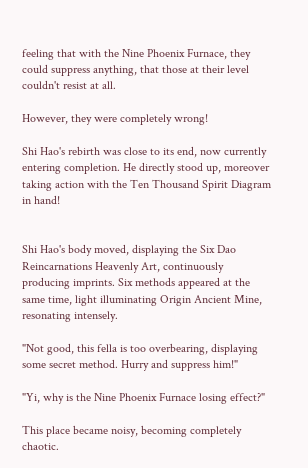feeling that with the Nine Phoenix Furnace, they could suppress anything, that those at their level couldn't resist at all.

However, they were completely wrong!

Shi Hao's rebirth was close to its end, now currently entering completion. He directly stood up, moreover taking action with the Ten Thousand Spirit Diagram in hand!


Shi Hao's body moved, displaying the Six Dao Reincarnations Heavenly Art, continuously producing imprints. Six methods appeared at the same time, light illuminating Origin Ancient Mine, resonating intensely.

"Not good, this fella is too overbearing, displaying some secret method. Hurry and suppress him!"

"Yi, why is the Nine Phoenix Furnace losing effect?"

This place became noisy, becoming completely chaotic.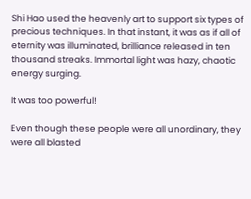Shi Hao used the heavenly art to support six types of precious techniques. In that instant, it was as if all of eternity was illuminated, brilliance released in ten thousand streaks. Immortal light was hazy, chaotic energy surging.

It was too powerful!

Even though these people were all unordinary, they were all blasted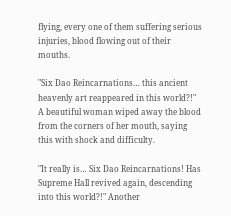flying, every one of them suffering serious injuries, blood flowing out of their mouths.

"Six Dao Reincarnations… this ancient heavenly art reappeared in this world?!" A beautiful woman wiped away the blood from the corners of her mouth, saying this with shock and difficulty.

"It really is… Six Dao Reincarnations! Has Supreme Hall revived again, descending into this world?!" Another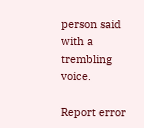person said with a trembling voice.

Report error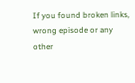If you found broken links, wrong episode or any other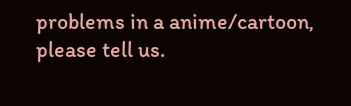problems in a anime/cartoon, please tell us.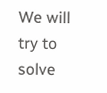We will try to solve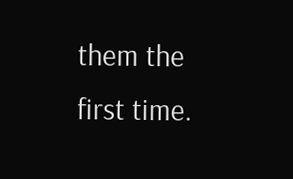them the first time.